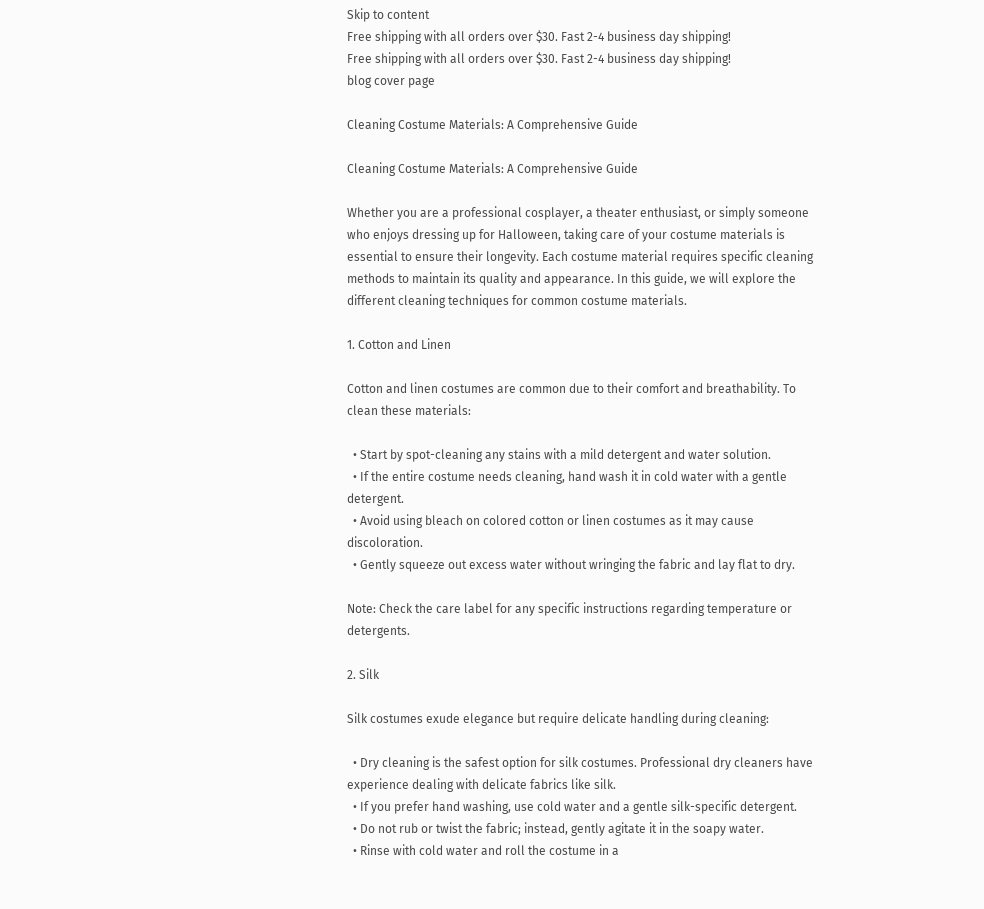Skip to content
Free shipping with all orders over $30. Fast 2-4 business day shipping!
Free shipping with all orders over $30. Fast 2-4 business day shipping!
blog cover page

Cleaning Costume Materials: A Comprehensive Guide

Cleaning Costume Materials: A Comprehensive Guide

Whether you are a professional cosplayer, a theater enthusiast, or simply someone who enjoys dressing up for Halloween, taking care of your costume materials is essential to ensure their longevity. Each costume material requires specific cleaning methods to maintain its quality and appearance. In this guide, we will explore the different cleaning techniques for common costume materials.

1. Cotton and Linen

Cotton and linen costumes are common due to their comfort and breathability. To clean these materials:

  • Start by spot-cleaning any stains with a mild detergent and water solution.
  • If the entire costume needs cleaning, hand wash it in cold water with a gentle detergent.
  • Avoid using bleach on colored cotton or linen costumes as it may cause discoloration.
  • Gently squeeze out excess water without wringing the fabric and lay flat to dry.

Note: Check the care label for any specific instructions regarding temperature or detergents.

2. Silk

Silk costumes exude elegance but require delicate handling during cleaning:

  • Dry cleaning is the safest option for silk costumes. Professional dry cleaners have experience dealing with delicate fabrics like silk.
  • If you prefer hand washing, use cold water and a gentle silk-specific detergent.
  • Do not rub or twist the fabric; instead, gently agitate it in the soapy water.
  • Rinse with cold water and roll the costume in a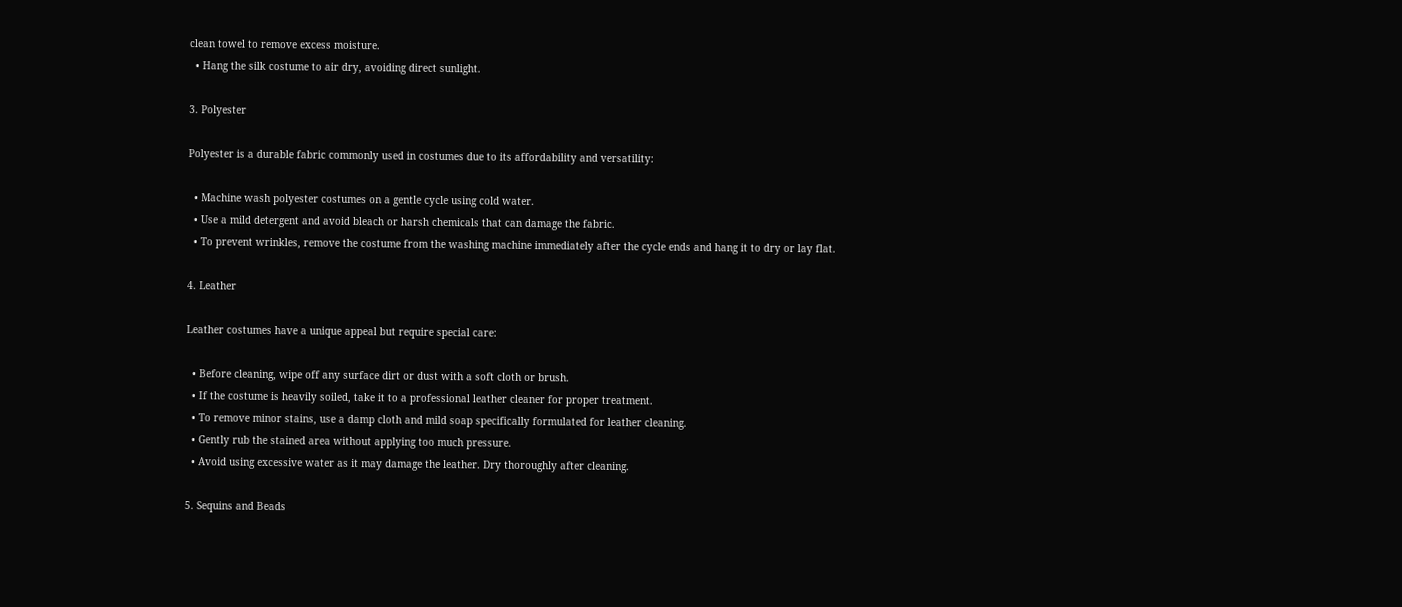clean towel to remove excess moisture.
  • Hang the silk costume to air dry, avoiding direct sunlight.

3. Polyester

Polyester is a durable fabric commonly used in costumes due to its affordability and versatility:

  • Machine wash polyester costumes on a gentle cycle using cold water.
  • Use a mild detergent and avoid bleach or harsh chemicals that can damage the fabric.
  • To prevent wrinkles, remove the costume from the washing machine immediately after the cycle ends and hang it to dry or lay flat.

4. Leather

Leather costumes have a unique appeal but require special care:

  • Before cleaning, wipe off any surface dirt or dust with a soft cloth or brush.
  • If the costume is heavily soiled, take it to a professional leather cleaner for proper treatment.
  • To remove minor stains, use a damp cloth and mild soap specifically formulated for leather cleaning.
  • Gently rub the stained area without applying too much pressure.
  • Avoid using excessive water as it may damage the leather. Dry thoroughly after cleaning.

5. Sequins and Beads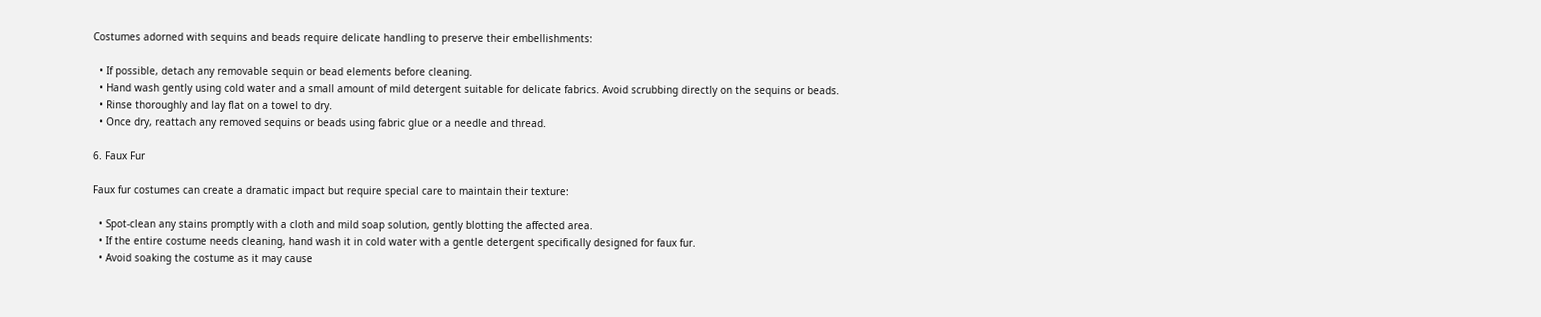Costumes adorned with sequins and beads require delicate handling to preserve their embellishments:

  • If possible, detach any removable sequin or bead elements before cleaning.
  • Hand wash gently using cold water and a small amount of mild detergent suitable for delicate fabrics. Avoid scrubbing directly on the sequins or beads.
  • Rinse thoroughly and lay flat on a towel to dry.
  • Once dry, reattach any removed sequins or beads using fabric glue or a needle and thread.

6. Faux Fur

Faux fur costumes can create a dramatic impact but require special care to maintain their texture:

  • Spot-clean any stains promptly with a cloth and mild soap solution, gently blotting the affected area.
  • If the entire costume needs cleaning, hand wash it in cold water with a gentle detergent specifically designed for faux fur.
  • Avoid soaking the costume as it may cause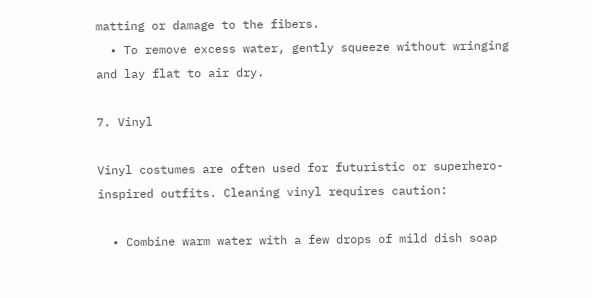matting or damage to the fibers.
  • To remove excess water, gently squeeze without wringing and lay flat to air dry.

7. Vinyl

Vinyl costumes are often used for futuristic or superhero-inspired outfits. Cleaning vinyl requires caution:

  • Combine warm water with a few drops of mild dish soap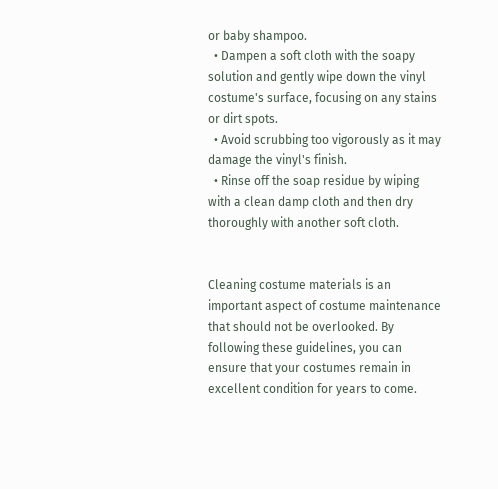or baby shampoo.
  • Dampen a soft cloth with the soapy solution and gently wipe down the vinyl costume's surface, focusing on any stains or dirt spots.
  • Avoid scrubbing too vigorously as it may damage the vinyl's finish.
  • Rinse off the soap residue by wiping with a clean damp cloth and then dry thoroughly with another soft cloth.


Cleaning costume materials is an important aspect of costume maintenance that should not be overlooked. By following these guidelines, you can ensure that your costumes remain in excellent condition for years to come.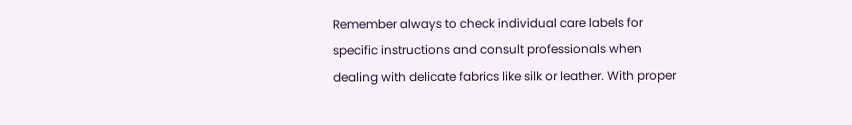Remember always to check individual care labels for specific instructions and consult professionals when dealing with delicate fabrics like silk or leather. With proper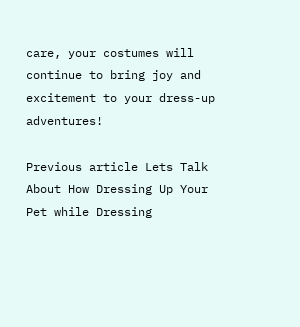care, your costumes will continue to bring joy and excitement to your dress-up adventures!

Previous article Lets Talk About How Dressing Up Your Pet while Dressing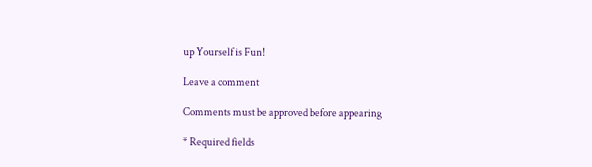up Yourself is Fun!

Leave a comment

Comments must be approved before appearing

* Required fields